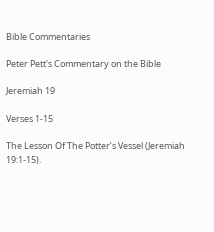Bible Commentaries

Peter Pett's Commentary on the Bible

Jeremiah 19

Verses 1-15

The Lesson Of The Potter’s Vessel (Jeremiah 19:1-15).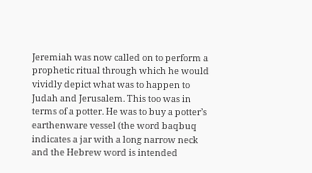Jeremiah was now called on to perform a prophetic ritual through which he would vividly depict what was to happen to Judah and Jerusalem. This too was in terms of a potter. He was to buy a potter’s earthenware vessel (the word baqbuq indicates a jar with a long narrow neck and the Hebrew word is intended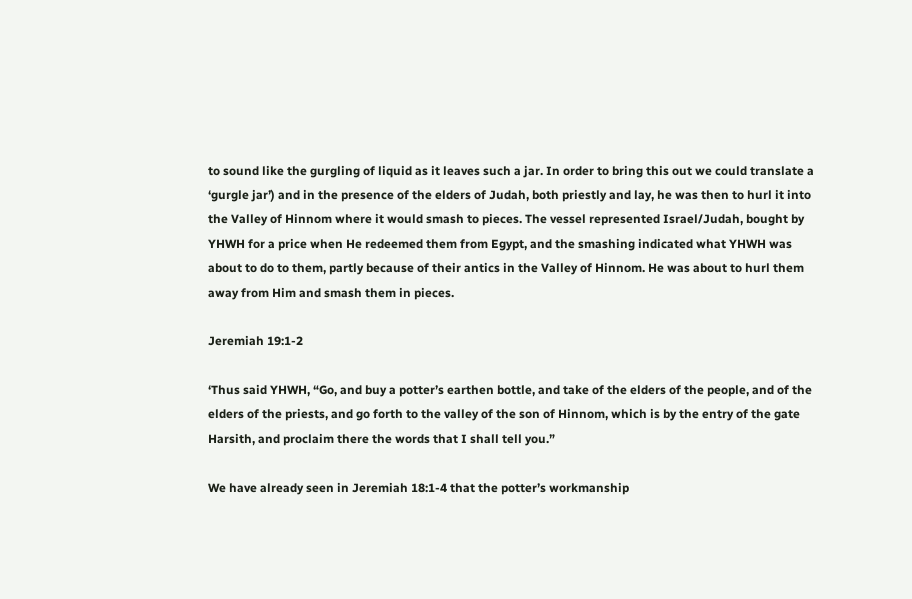to sound like the gurgling of liquid as it leaves such a jar. In order to bring this out we could translate a ‘gurgle jar’) and in the presence of the elders of Judah, both priestly and lay, he was then to hurl it into the Valley of Hinnom where it would smash to pieces. The vessel represented Israel/Judah, bought by YHWH for a price when He redeemed them from Egypt, and the smashing indicated what YHWH was about to do to them, partly because of their antics in the Valley of Hinnom. He was about to hurl them away from Him and smash them in pieces.

Jeremiah 19:1-2

‘Thus said YHWH, “Go, and buy a potter’s earthen bottle, and take of the elders of the people, and of the elders of the priests, and go forth to the valley of the son of Hinnom, which is by the entry of the gate Harsith, and proclaim there the words that I shall tell you.”

We have already seen in Jeremiah 18:1-4 that the potter’s workmanship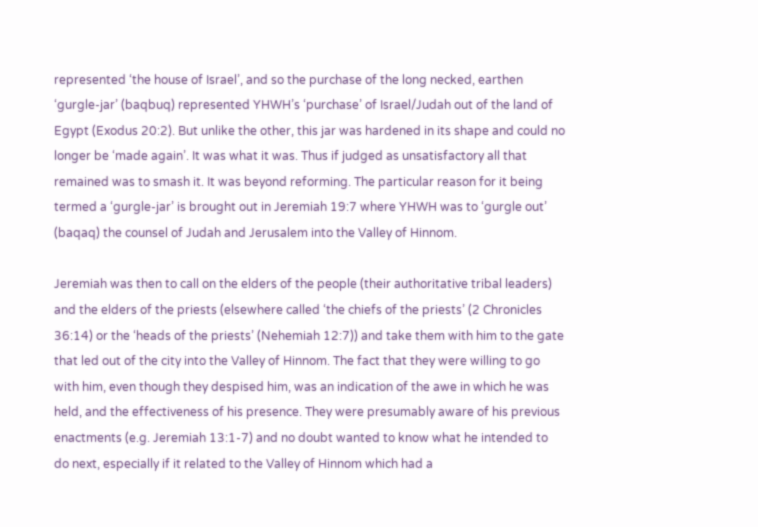represented ‘the house of Israel’, and so the purchase of the long necked, earthen ‘gurgle-jar’ (baqbuq) represented YHWH’s ‘purchase’ of Israel/Judah out of the land of Egypt (Exodus 20:2). But unlike the other, this jar was hardened in its shape and could no longer be ‘made again’. It was what it was. Thus if judged as unsatisfactory all that remained was to smash it. It was beyond reforming. The particular reason for it being termed a ‘gurgle-jar’ is brought out in Jeremiah 19:7 where YHWH was to ‘gurgle out’ (baqaq) the counsel of Judah and Jerusalem into the Valley of Hinnom.

Jeremiah was then to call on the elders of the people (their authoritative tribal leaders) and the elders of the priests (elsewhere called ‘the chiefs of the priests’ (2 Chronicles 36:14) or the ‘heads of the priests’ (Nehemiah 12:7)) and take them with him to the gate that led out of the city into the Valley of Hinnom. The fact that they were willing to go with him, even though they despised him, was an indication of the awe in which he was held, and the effectiveness of his presence. They were presumably aware of his previous enactments (e.g. Jeremiah 13:1-7) and no doubt wanted to know what he intended to do next, especially if it related to the Valley of Hinnom which had a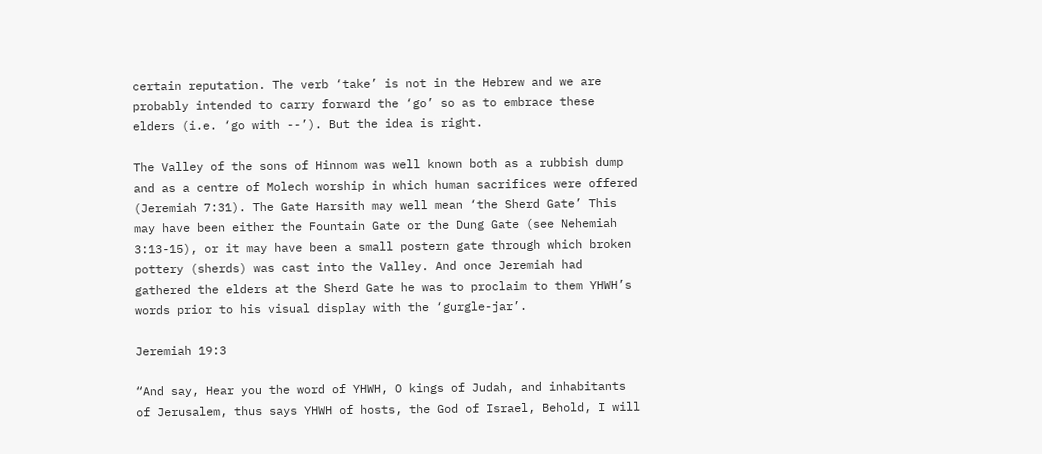certain reputation. The verb ‘take’ is not in the Hebrew and we are probably intended to carry forward the ‘go’ so as to embrace these elders (i.e. ‘go with --’). But the idea is right.

The Valley of the sons of Hinnom was well known both as a rubbish dump and as a centre of Molech worship in which human sacrifices were offered (Jeremiah 7:31). The Gate Harsith may well mean ‘the Sherd Gate’ This may have been either the Fountain Gate or the Dung Gate (see Nehemiah 3:13-15), or it may have been a small postern gate through which broken pottery (sherds) was cast into the Valley. And once Jeremiah had gathered the elders at the Sherd Gate he was to proclaim to them YHWH’s words prior to his visual display with the ‘gurgle-jar’.

Jeremiah 19:3

“And say, Hear you the word of YHWH, O kings of Judah, and inhabitants of Jerusalem, thus says YHWH of hosts, the God of Israel, Behold, I will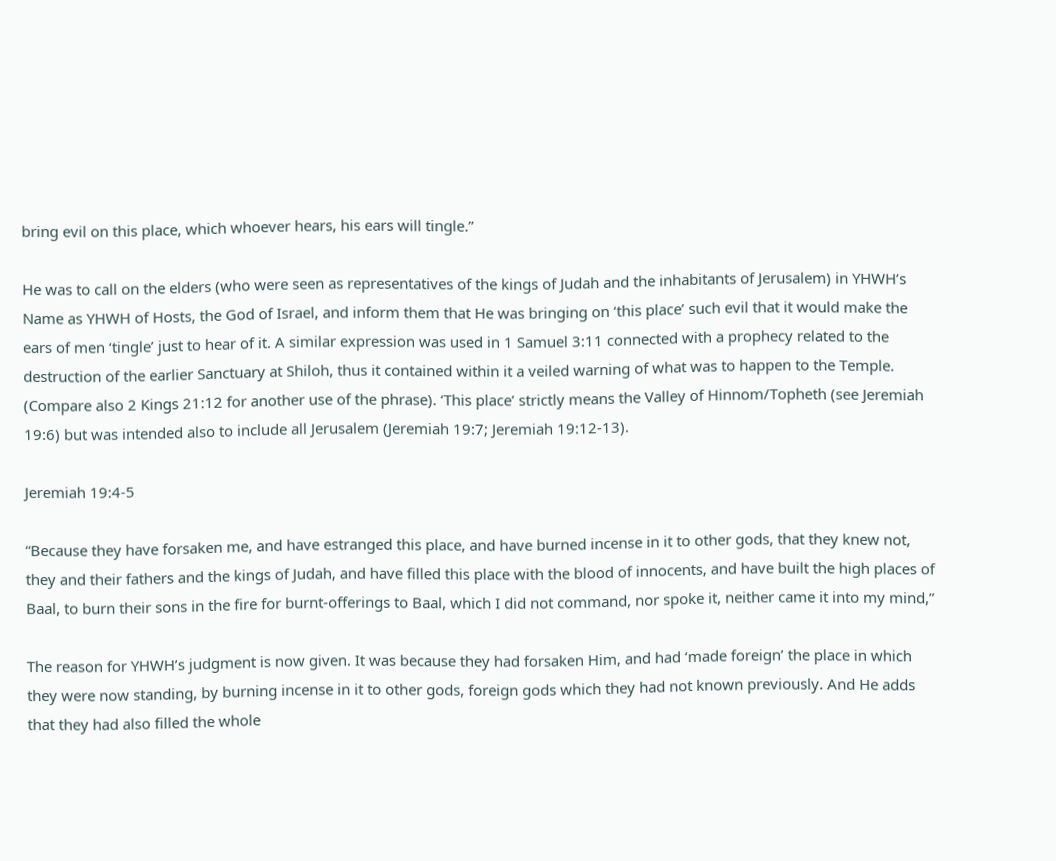bring evil on this place, which whoever hears, his ears will tingle.”

He was to call on the elders (who were seen as representatives of the kings of Judah and the inhabitants of Jerusalem) in YHWH’s Name as YHWH of Hosts, the God of Israel, and inform them that He was bringing on ‘this place’ such evil that it would make the ears of men ‘tingle’ just to hear of it. A similar expression was used in 1 Samuel 3:11 connected with a prophecy related to the destruction of the earlier Sanctuary at Shiloh, thus it contained within it a veiled warning of what was to happen to the Temple. (Compare also 2 Kings 21:12 for another use of the phrase). ‘This place’ strictly means the Valley of Hinnom/Topheth (see Jeremiah 19:6) but was intended also to include all Jerusalem (Jeremiah 19:7; Jeremiah 19:12-13).

Jeremiah 19:4-5

“Because they have forsaken me, and have estranged this place, and have burned incense in it to other gods, that they knew not, they and their fathers and the kings of Judah, and have filled this place with the blood of innocents, and have built the high places of Baal, to burn their sons in the fire for burnt-offerings to Baal, which I did not command, nor spoke it, neither came it into my mind,”

The reason for YHWH’s judgment is now given. It was because they had forsaken Him, and had ‘made foreign’ the place in which they were now standing, by burning incense in it to other gods, foreign gods which they had not known previously. And He adds that they had also filled the whole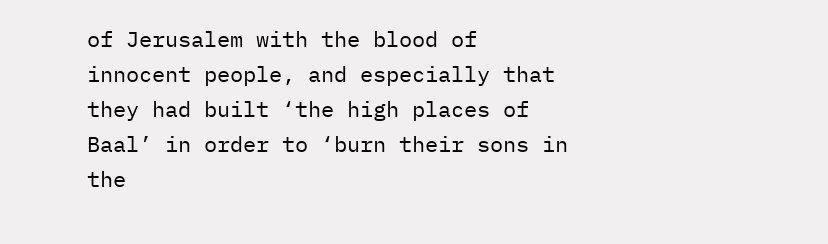of Jerusalem with the blood of innocent people, and especially that they had built ‘the high places of Baal’ in order to ‘burn their sons in the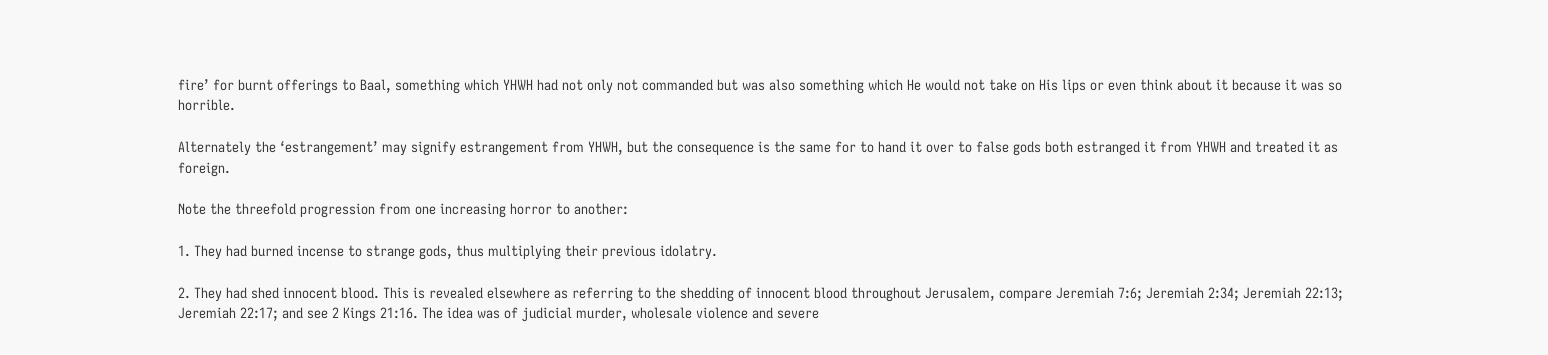fire’ for burnt offerings to Baal, something which YHWH had not only not commanded but was also something which He would not take on His lips or even think about it because it was so horrible.

Alternately the ‘estrangement’ may signify estrangement from YHWH, but the consequence is the same for to hand it over to false gods both estranged it from YHWH and treated it as foreign.

Note the threefold progression from one increasing horror to another:

1. They had burned incense to strange gods, thus multiplying their previous idolatry.

2. They had shed innocent blood. This is revealed elsewhere as referring to the shedding of innocent blood throughout Jerusalem, compare Jeremiah 7:6; Jeremiah 2:34; Jeremiah 22:13; Jeremiah 22:17; and see 2 Kings 21:16. The idea was of judicial murder, wholesale violence and severe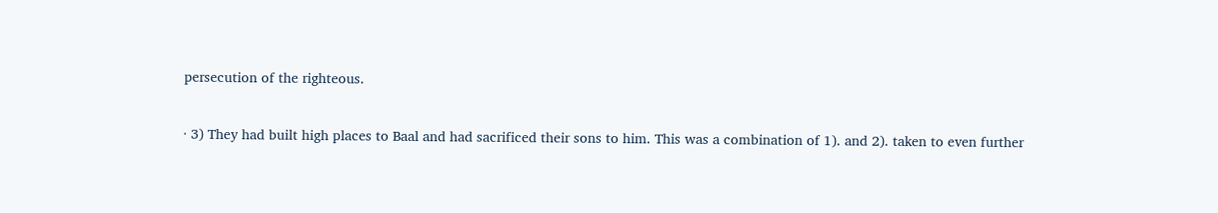persecution of the righteous.

· 3) They had built high places to Baal and had sacrificed their sons to him. This was a combination of 1). and 2). taken to even further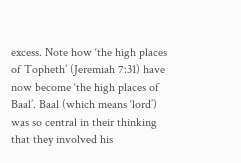excess. Note how ‘the high places of Topheth’ (Jeremiah 7:31) have now become ‘the high places of Baal’. Baal (which means ‘lord’) was so central in their thinking that they involved his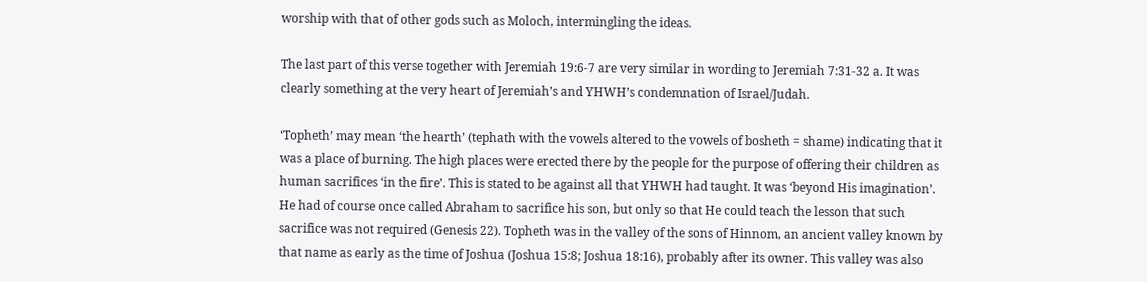worship with that of other gods such as Moloch, intermingling the ideas.

The last part of this verse together with Jeremiah 19:6-7 are very similar in wording to Jeremiah 7:31-32 a. It was clearly something at the very heart of Jeremiah’s and YHWH’s condemnation of Israel/Judah.

‘Topheth’ may mean ‘the hearth’ (tephath with the vowels altered to the vowels of bosheth = shame) indicating that it was a place of burning. The high places were erected there by the people for the purpose of offering their children as human sacrifices ‘in the fire’. This is stated to be against all that YHWH had taught. It was ‘beyond His imagination’. He had of course once called Abraham to sacrifice his son, but only so that He could teach the lesson that such sacrifice was not required (Genesis 22). Topheth was in the valley of the sons of Hinnom, an ancient valley known by that name as early as the time of Joshua (Joshua 15:8; Joshua 18:16), probably after its owner. This valley was also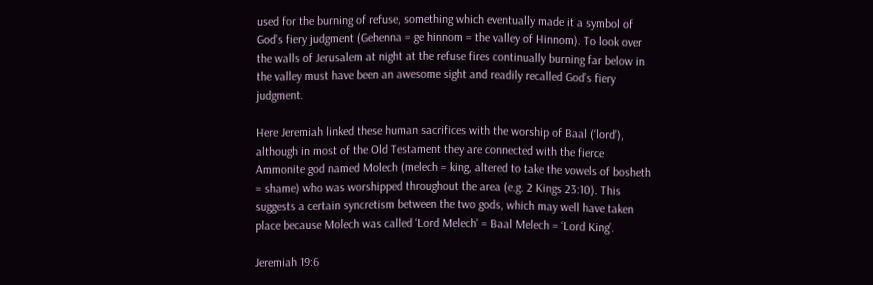used for the burning of refuse, something which eventually made it a symbol of God’s fiery judgment (Gehenna = ge hinnom = the valley of Hinnom). To look over the walls of Jerusalem at night at the refuse fires continually burning far below in the valley must have been an awesome sight and readily recalled God’s fiery judgment.

Here Jeremiah linked these human sacrifices with the worship of Baal (‘lord’), although in most of the Old Testament they are connected with the fierce Ammonite god named Molech (melech = king, altered to take the vowels of bosheth = shame) who was worshipped throughout the area (e.g. 2 Kings 23:10). This suggests a certain syncretism between the two gods, which may well have taken place because Molech was called ‘Lord Melech’ = Baal Melech = ‘Lord King’.

Jeremiah 19:6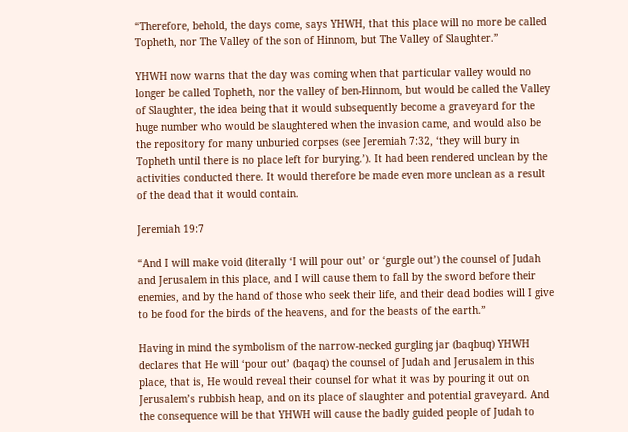“Therefore, behold, the days come, says YHWH, that this place will no more be called Topheth, nor The Valley of the son of Hinnom, but The Valley of Slaughter.”

YHWH now warns that the day was coming when that particular valley would no longer be called Topheth, nor the valley of ben-Hinnom, but would be called the Valley of Slaughter, the idea being that it would subsequently become a graveyard for the huge number who would be slaughtered when the invasion came, and would also be the repository for many unburied corpses (see Jeremiah 7:32, ‘they will bury in Topheth until there is no place left for burying.’). It had been rendered unclean by the activities conducted there. It would therefore be made even more unclean as a result of the dead that it would contain.

Jeremiah 19:7

“And I will make void (literally ‘I will pour out’ or ‘gurgle out’) the counsel of Judah and Jerusalem in this place, and I will cause them to fall by the sword before their enemies, and by the hand of those who seek their life, and their dead bodies will I give to be food for the birds of the heavens, and for the beasts of the earth.”

Having in mind the symbolism of the narrow-necked gurgling jar (baqbuq) YHWH declares that He will ‘pour out’ (baqaq) the counsel of Judah and Jerusalem in this place, that is, He would reveal their counsel for what it was by pouring it out on Jerusalem’s rubbish heap, and on its place of slaughter and potential graveyard. And the consequence will be that YHWH will cause the badly guided people of Judah to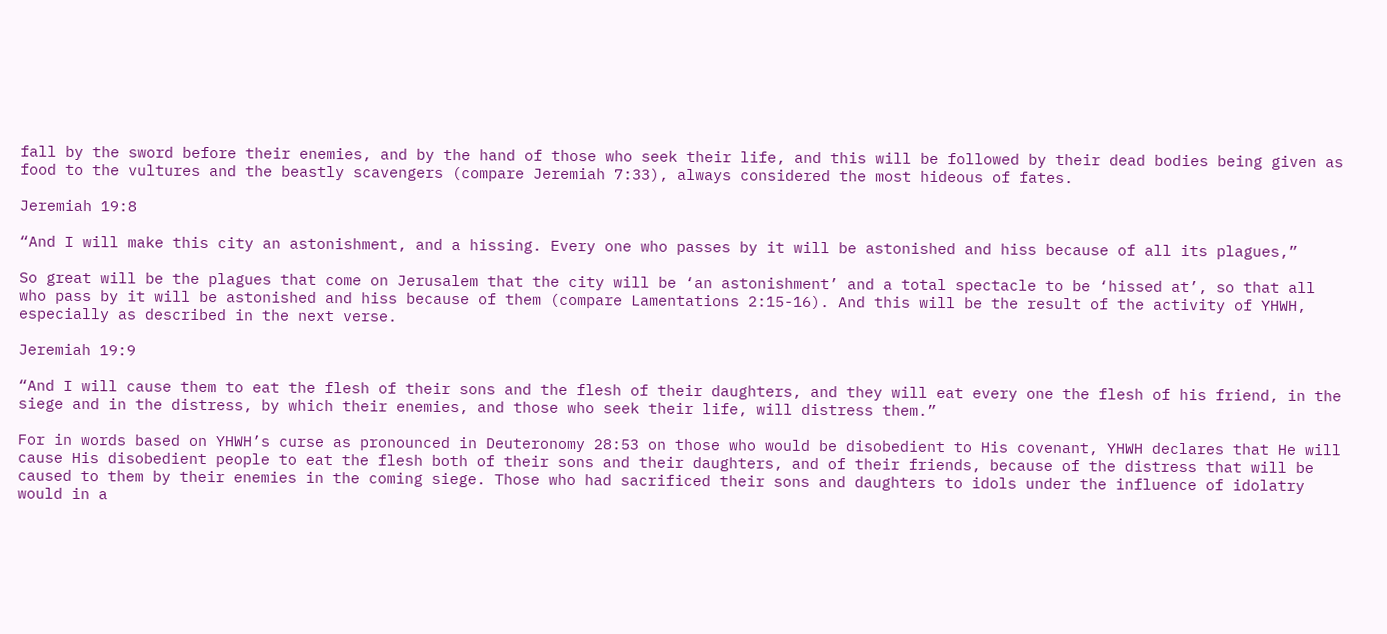fall by the sword before their enemies, and by the hand of those who seek their life, and this will be followed by their dead bodies being given as food to the vultures and the beastly scavengers (compare Jeremiah 7:33), always considered the most hideous of fates.

Jeremiah 19:8

“And I will make this city an astonishment, and a hissing. Every one who passes by it will be astonished and hiss because of all its plagues,”

So great will be the plagues that come on Jerusalem that the city will be ‘an astonishment’ and a total spectacle to be ‘hissed at’, so that all who pass by it will be astonished and hiss because of them (compare Lamentations 2:15-16). And this will be the result of the activity of YHWH, especially as described in the next verse.

Jeremiah 19:9

“And I will cause them to eat the flesh of their sons and the flesh of their daughters, and they will eat every one the flesh of his friend, in the siege and in the distress, by which their enemies, and those who seek their life, will distress them.”

For in words based on YHWH’s curse as pronounced in Deuteronomy 28:53 on those who would be disobedient to His covenant, YHWH declares that He will cause His disobedient people to eat the flesh both of their sons and their daughters, and of their friends, because of the distress that will be caused to them by their enemies in the coming siege. Those who had sacrificed their sons and daughters to idols under the influence of idolatry would in a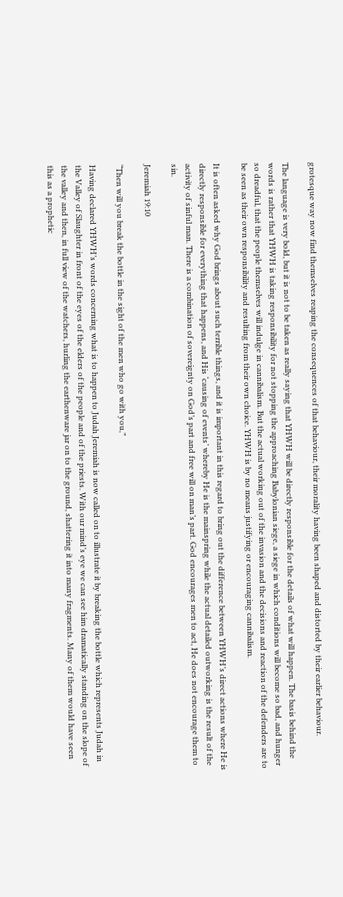grotesque way now find themselves reaping the consequences of that behaviour, their morality having been shaped and distorted by their earlier behaviour.

The language is very bold, but it is not to be taken as really saying that YHWH will be directly responsible for the details of what will happen. The basis behind the words is rather that YHWH is taking responsibility for not stopping the approaching Babylonian siege, a siege in which conditions will become so bad, and hunger so dreadful, that the people themselves will indulge in cannibalism. But the actual working out of the invasion and the decisions and reaction of the defenders are to be seen as their own responsibility and resulting from their own choice. YHWH is by no means justifying or encouraging cannibalism.

It is often asked why God brings about such terrible things, and it is important in this regard to bring out the difference between YHWH’s direct actions where He is directly responsible for everything that happens, and His ‘causing of events’ whereby He is the mainspring while the actual detailed outworking is the result of the activity of sinful man. There is a combination of sovereignty on God’s part and free will on man’s part. God encourages men to act, He does not encourage them to sin.

Jeremiah 19:10

“Then will you break the bottle in the sight of the men who go with you,”

Having declared YHWH’s words concerning what is to happen to Judah Jeremiah is now called on to illustrate it by breaking the bottle which represents Judah in the Valley of Slaughter in front of the eyes of the elders of the people and of the priests. With our mind’s eye we can see him dramatically standing on the slope of the valley and then, in full view of the watchers, hurling the earthenware jar on to the ground, shattering it into many fragments. Many of them would have seen this as a prophetic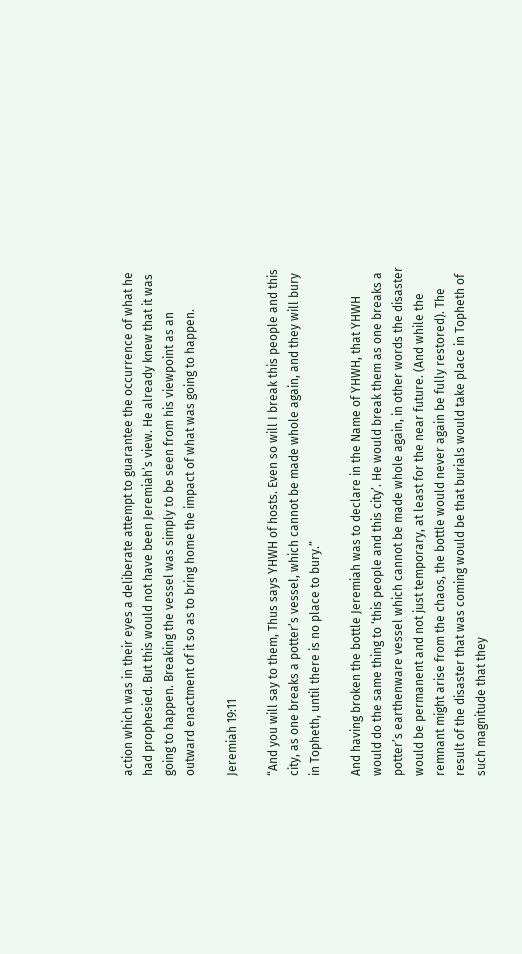action which was in their eyes a deliberate attempt to guarantee the occurrence of what he had prophesied. But this would not have been Jeremiah’s view. He already knew that it was going to happen. Breaking the vessel was simply to be seen from his viewpoint as an outward enactment of it so as to bring home the impact of what was going to happen.

Jeremiah 19:11

“And you will say to them, Thus says YHWH of hosts. Even so will I break this people and this city, as one breaks a potter’s vessel, which cannot be made whole again, and they will bury in Topheth, until there is no place to bury.”

And having broken the bottle Jeremiah was to declare in the Name of YHWH, that YHWH would do the same thing to ‘this people and this city’. He would break them as one breaks a potter’s earthenware vessel which cannot be made whole again, in other words the disaster would be permanent and not just temporary, at least for the near future. (And while the remnant might arise from the chaos, the bottle would never again be fully restored). The result of the disaster that was coming would be that burials would take place in Topheth of such magnitude that they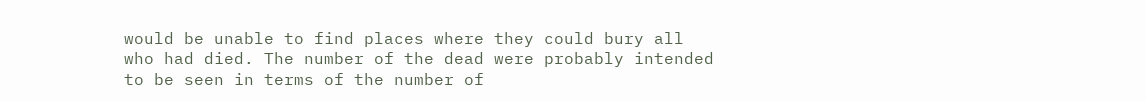would be unable to find places where they could bury all who had died. The number of the dead were probably intended to be seen in terms of the number of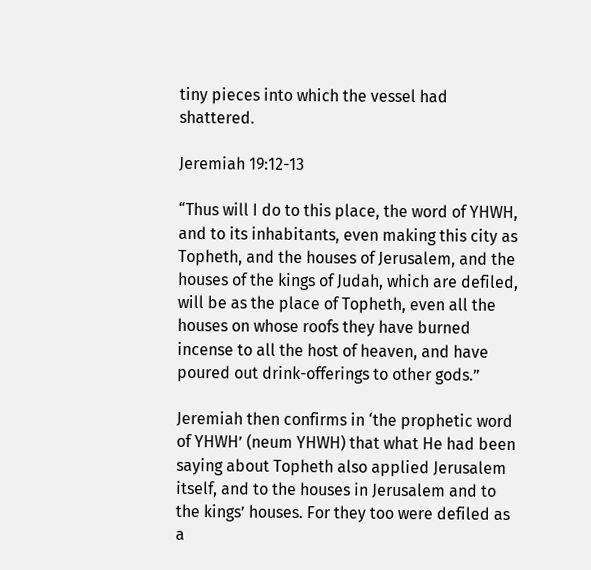tiny pieces into which the vessel had shattered.

Jeremiah 19:12-13

“Thus will I do to this place, the word of YHWH, and to its inhabitants, even making this city as Topheth, and the houses of Jerusalem, and the houses of the kings of Judah, which are defiled, will be as the place of Topheth, even all the houses on whose roofs they have burned incense to all the host of heaven, and have poured out drink-offerings to other gods.”

Jeremiah then confirms in ‘the prophetic word of YHWH’ (neum YHWH) that what He had been saying about Topheth also applied Jerusalem itself, and to the houses in Jerusalem and to the kings’ houses. For they too were defiled as a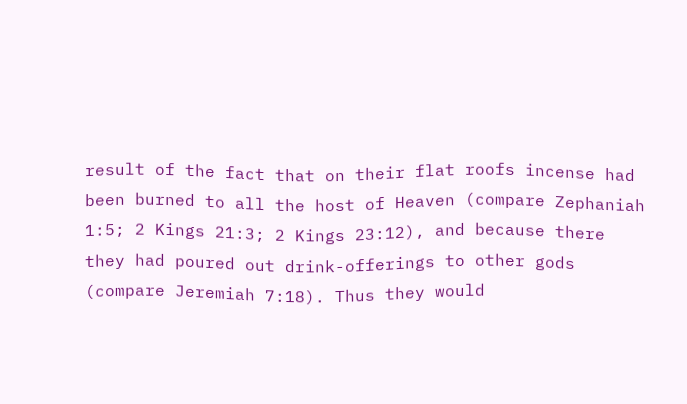result of the fact that on their flat roofs incense had been burned to all the host of Heaven (compare Zephaniah 1:5; 2 Kings 21:3; 2 Kings 23:12), and because there they had poured out drink-offerings to other gods (compare Jeremiah 7:18). Thus they would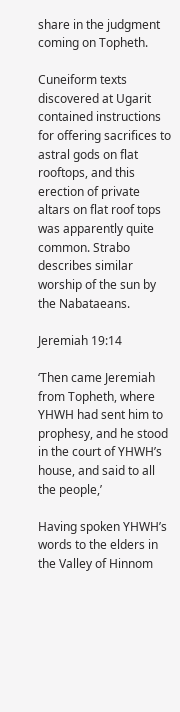share in the judgment coming on Topheth.

Cuneiform texts discovered at Ugarit contained instructions for offering sacrifices to astral gods on flat rooftops, and this erection of private altars on flat roof tops was apparently quite common. Strabo describes similar worship of the sun by the Nabataeans.

Jeremiah 19:14

‘Then came Jeremiah from Topheth, where YHWH had sent him to prophesy, and he stood in the court of YHWH’s house, and said to all the people,’

Having spoken YHWH’s words to the elders in the Valley of Hinnom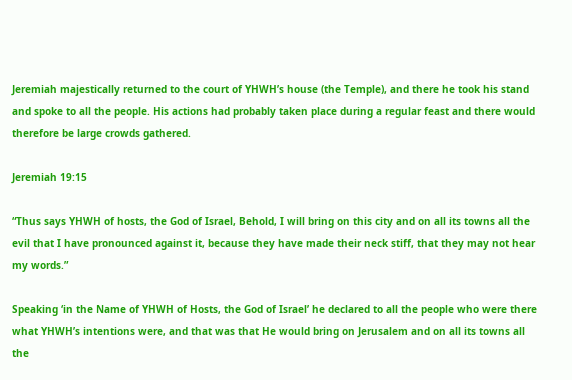Jeremiah majestically returned to the court of YHWH’s house (the Temple), and there he took his stand and spoke to all the people. His actions had probably taken place during a regular feast and there would therefore be large crowds gathered.

Jeremiah 19:15

“Thus says YHWH of hosts, the God of Israel, Behold, I will bring on this city and on all its towns all the evil that I have pronounced against it, because they have made their neck stiff, that they may not hear my words.”

Speaking ‘in the Name of YHWH of Hosts, the God of Israel’ he declared to all the people who were there what YHWH’s intentions were, and that was that He would bring on Jerusalem and on all its towns all the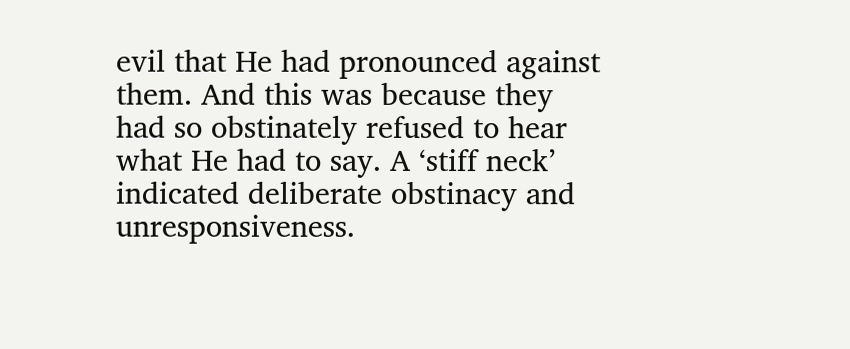evil that He had pronounced against them. And this was because they had so obstinately refused to hear what He had to say. A ‘stiff neck’ indicated deliberate obstinacy and unresponsiveness.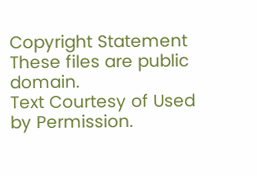Copyright Statement
These files are public domain.
Text Courtesy of Used by Permission.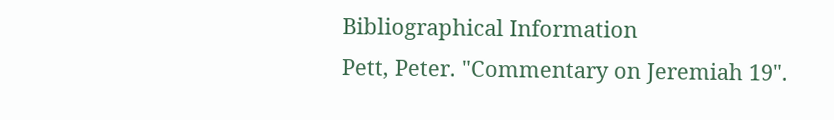Bibliographical Information
Pett, Peter. "Commentary on Jeremiah 19".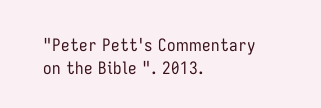"Peter Pett's Commentary on the Bible ". 2013.